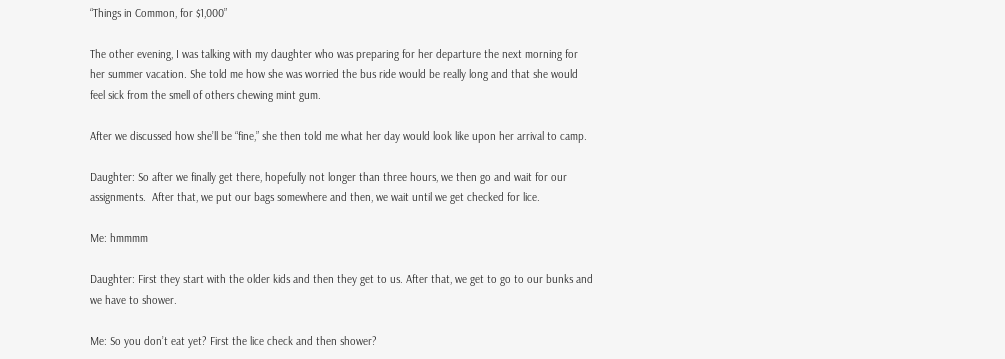“Things in Common, for $1,000”

The other evening, I was talking with my daughter who was preparing for her departure the next morning for her summer vacation. She told me how she was worried the bus ride would be really long and that she would feel sick from the smell of others chewing mint gum.

After we discussed how she’ll be “fine,” she then told me what her day would look like upon her arrival to camp.

Daughter: So after we finally get there, hopefully not longer than three hours, we then go and wait for our assignments.  After that, we put our bags somewhere and then, we wait until we get checked for lice.

Me: hmmmm

Daughter: First they start with the older kids and then they get to us. After that, we get to go to our bunks and we have to shower.

Me: So you don’t eat yet? First the lice check and then shower?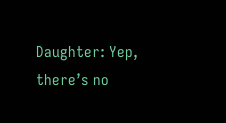Daughter: Yep, there’s no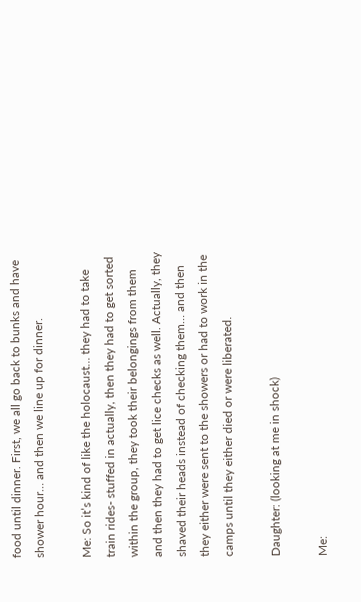food until dinner. First, we all go back to bunks and have shower hour… and then we line up for dinner.

Me: So it’s kind of like the holocaust… they had to take train rides- stuffed in actually, then they had to get sorted within the group, they took their belongings from them and then they had to get lice checks as well. Actually, they shaved their heads instead of checking them… and then they either were sent to the showers or had to work in the camps until they either died or were liberated.

Daughter: (looking at me in shock)

Me: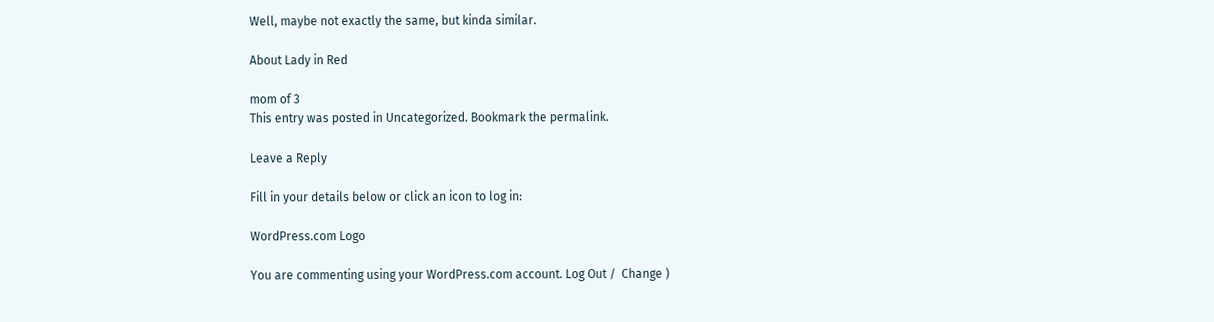Well, maybe not exactly the same, but kinda similar.

About Lady in Red

mom of 3
This entry was posted in Uncategorized. Bookmark the permalink.

Leave a Reply

Fill in your details below or click an icon to log in:

WordPress.com Logo

You are commenting using your WordPress.com account. Log Out /  Change )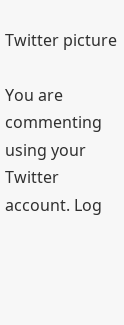Twitter picture

You are commenting using your Twitter account. Log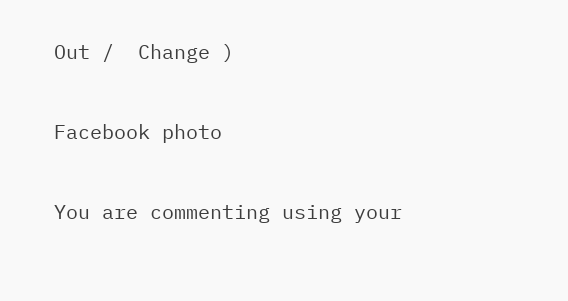Out /  Change )

Facebook photo

You are commenting using your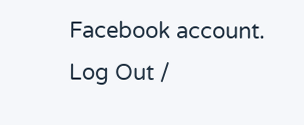Facebook account. Log Out /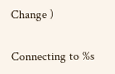Change )

Connecting to %s